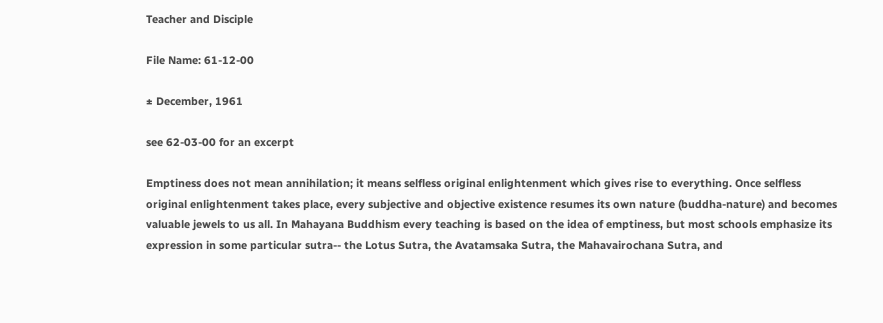Teacher and Disciple

File Name: 61-12-00

± December, 1961

see 62-03-00 for an excerpt

Emptiness does not mean annihilation; it means selfless original enlightenment which gives rise to everything. Once selfless original enlightenment takes place, every subjective and objective existence resumes its own nature (buddha-nature) and becomes valuable jewels to us all. In Mahayana Buddhism every teaching is based on the idea of emptiness, but most schools emphasize its expression in some particular sutra-- the Lotus Sutra, the Avatamsaka Sutra, the Mahavairochana Sutra, and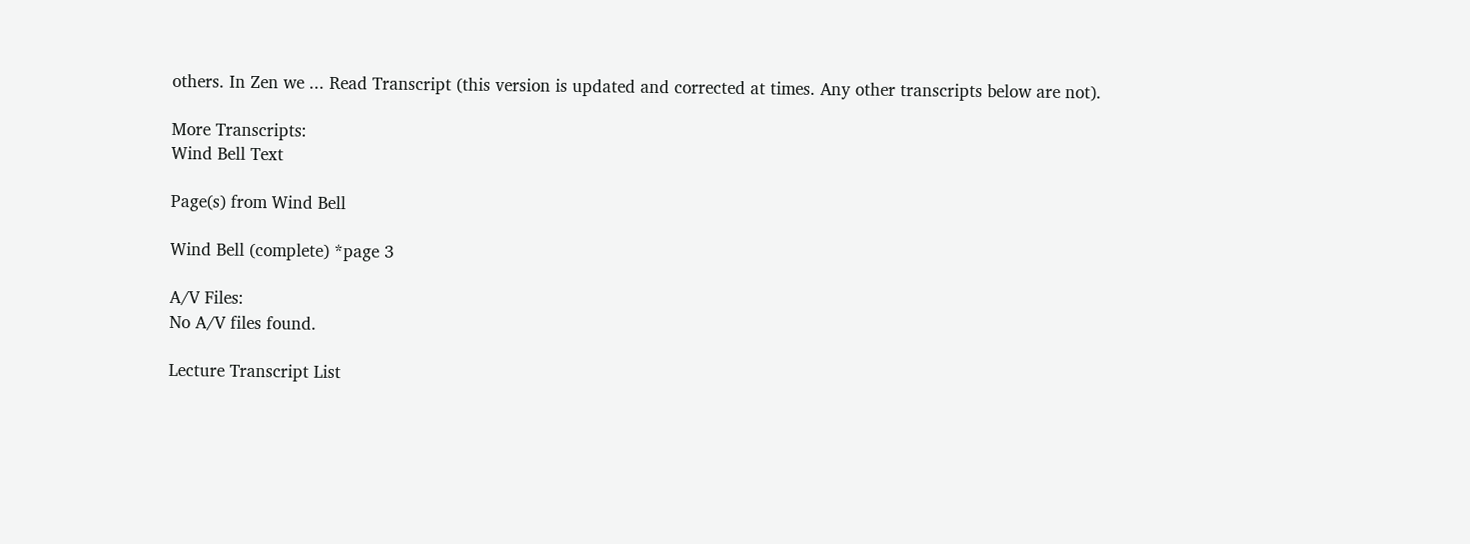others. In Zen we ... Read Transcript (this version is updated and corrected at times. Any other transcripts below are not).

More Transcripts:
Wind Bell Text

Page(s) from Wind Bell

Wind Bell (complete) *page 3

A/V Files:
No A/V files found.

Lecture Transcript List